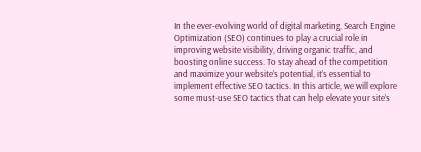In the ever-evolving world of digital marketing, Search Engine Optimization (SEO) continues to play a crucial role in improving website visibility, driving organic traffic, and boosting online success. To stay ahead of the competition and maximize your website’s potential, it’s essential to implement effective SEO tactics. In this article, we will explore some must-use SEO tactics that can help elevate your site’s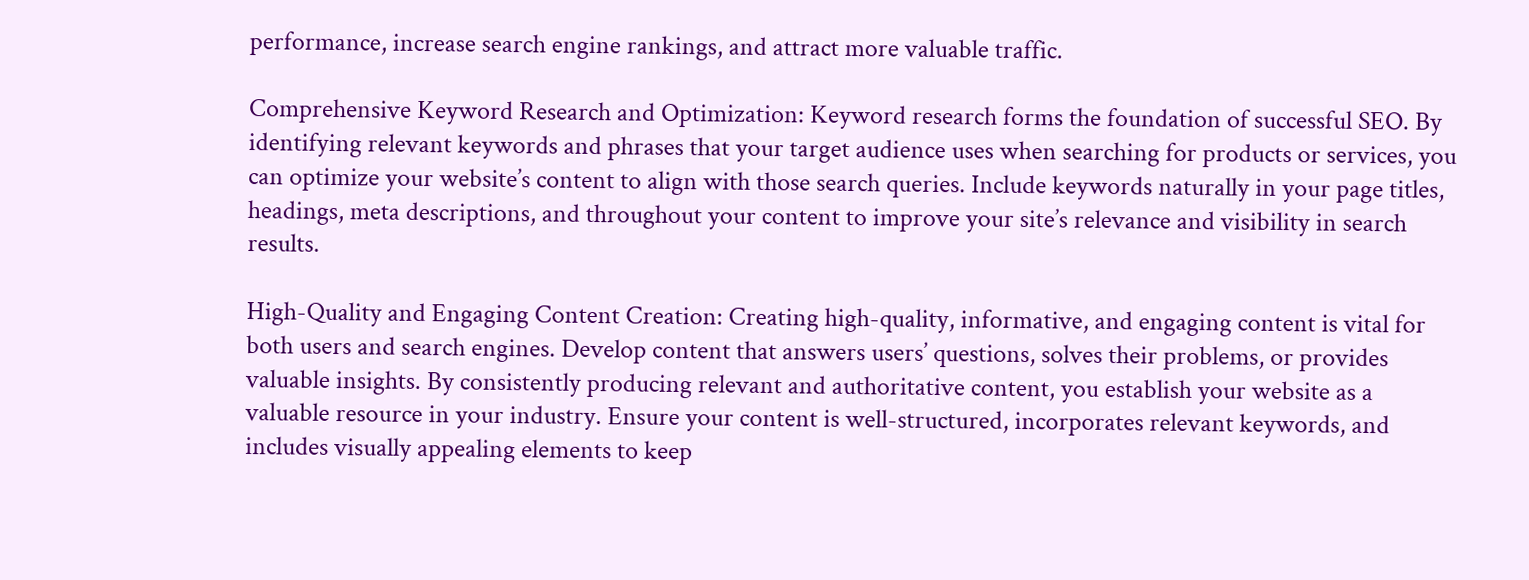performance, increase search engine rankings, and attract more valuable traffic.

Comprehensive Keyword Research and Optimization: Keyword research forms the foundation of successful SEO. By identifying relevant keywords and phrases that your target audience uses when searching for products or services, you can optimize your website’s content to align with those search queries. Include keywords naturally in your page titles, headings, meta descriptions, and throughout your content to improve your site’s relevance and visibility in search results.

High-Quality and Engaging Content Creation: Creating high-quality, informative, and engaging content is vital for both users and search engines. Develop content that answers users’ questions, solves their problems, or provides valuable insights. By consistently producing relevant and authoritative content, you establish your website as a valuable resource in your industry. Ensure your content is well-structured, incorporates relevant keywords, and includes visually appealing elements to keep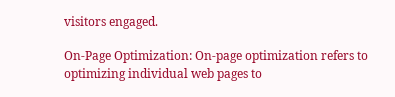visitors engaged.

On-Page Optimization: On-page optimization refers to optimizing individual web pages to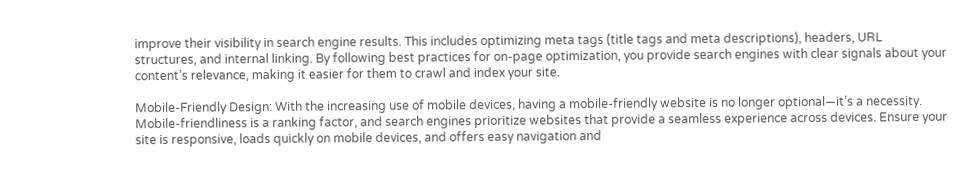improve their visibility in search engine results. This includes optimizing meta tags (title tags and meta descriptions), headers, URL structures, and internal linking. By following best practices for on-page optimization, you provide search engines with clear signals about your content’s relevance, making it easier for them to crawl and index your site.

Mobile-Friendly Design: With the increasing use of mobile devices, having a mobile-friendly website is no longer optional—it’s a necessity. Mobile-friendliness is a ranking factor, and search engines prioritize websites that provide a seamless experience across devices. Ensure your site is responsive, loads quickly on mobile devices, and offers easy navigation and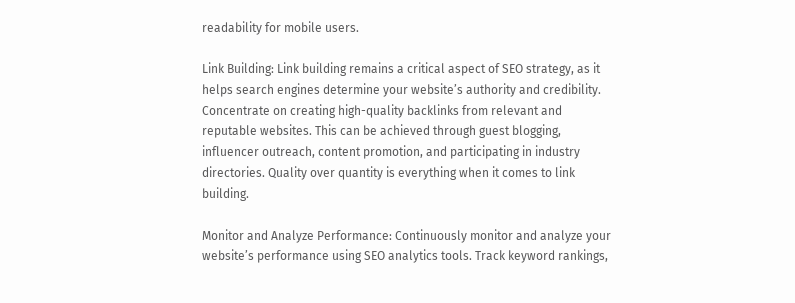readability for mobile users.

Link Building: Link building remains a critical aspect of SEO strategy, as it helps search engines determine your website’s authority and credibility. Concentrate on creating high-quality backlinks from relevant and reputable websites. This can be achieved through guest blogging, influencer outreach, content promotion, and participating in industry directories. Quality over quantity is everything when it comes to link building.

Monitor and Analyze Performance: Continuously monitor and analyze your website’s performance using SEO analytics tools. Track keyword rankings,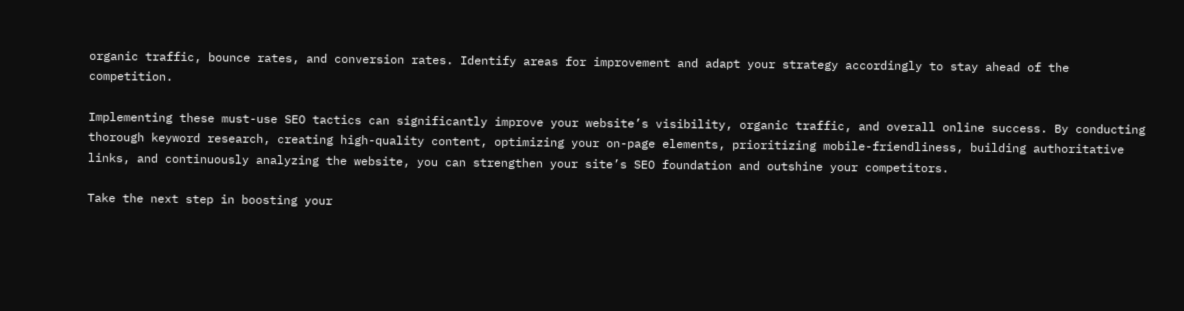organic traffic, bounce rates, and conversion rates. Identify areas for improvement and adapt your strategy accordingly to stay ahead of the competition.

Implementing these must-use SEO tactics can significantly improve your website’s visibility, organic traffic, and overall online success. By conducting thorough keyword research, creating high-quality content, optimizing your on-page elements, prioritizing mobile-friendliness, building authoritative links, and continuously analyzing the website, you can strengthen your site’s SEO foundation and outshine your competitors.

Take the next step in boosting your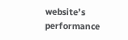website’s performance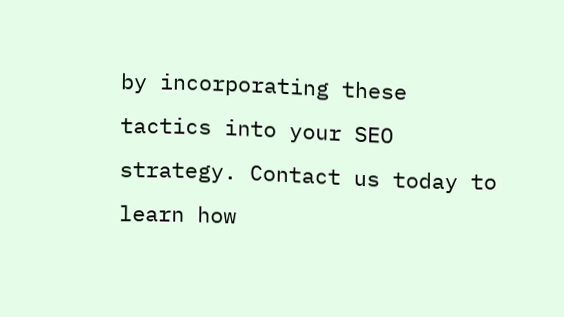by incorporating these tactics into your SEO strategy. Contact us today to learn how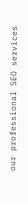our professional SEO services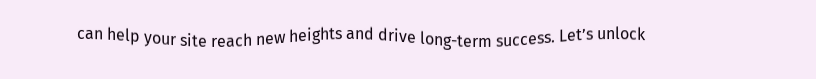can help your site reach new heights and drive long-term success. Let’s unlock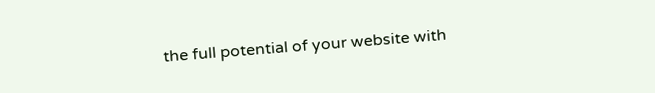the full potential of your website with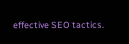effective SEO tactics.